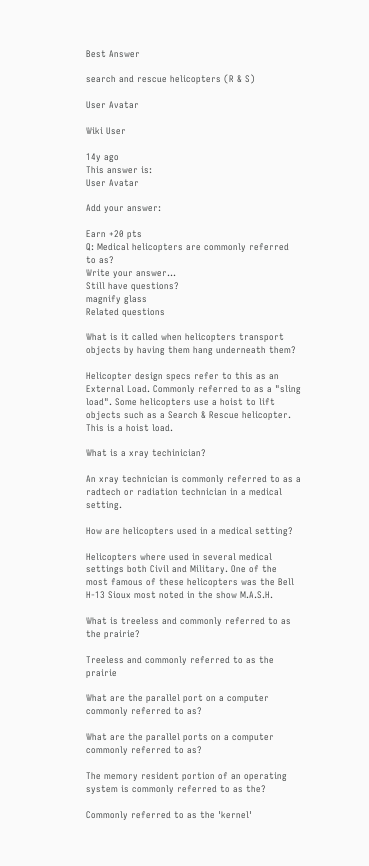Best Answer

search and rescue helicopters (R & S)

User Avatar

Wiki User

14y ago
This answer is:
User Avatar

Add your answer:

Earn +20 pts
Q: Medical helicopters are commonly referred to as?
Write your answer...
Still have questions?
magnify glass
Related questions

What is it called when helicopters transport objects by having them hang underneath them?

Helicopter design specs refer to this as an External Load. Commonly referred to as a "sling load". Some helicopters use a hoist to lift objects such as a Search & Rescue helicopter. This is a hoist load.

What is a xray techinician?

An xray technician is commonly referred to as a radtech or radiation technician in a medical setting.

How are helicopters used in a medical setting?

Helicopters where used in several medical settings both Civil and Military. One of the most famous of these helicopters was the Bell H-13 Sioux most noted in the show M.A.S.H.

What is treeless and commonly referred to as the prairie?

Treeless and commonly referred to as the prairie

What are the parallel port on a computer commonly referred to as?

What are the parallel ports on a computer commonly referred to as?

The memory resident portion of an operating system is commonly referred to as the?

Commonly referred to as the 'kernel'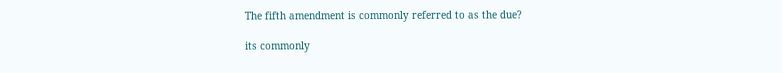The fifth amendment is commonly referred to as the due?

its commonly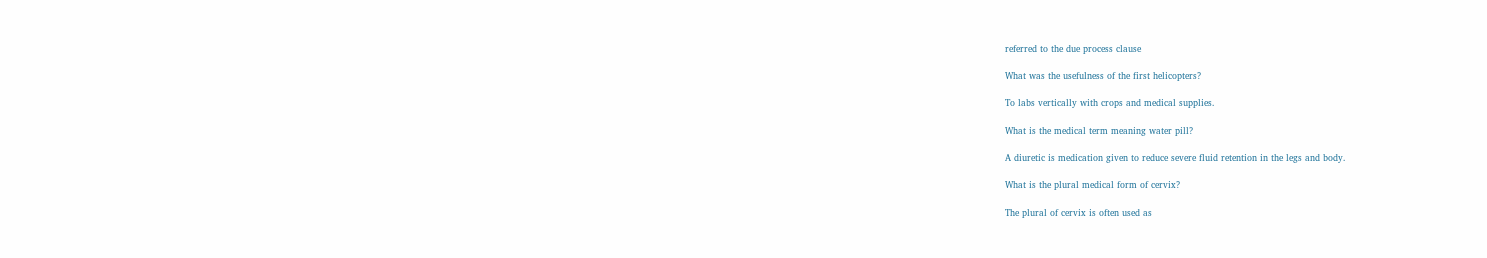referred to the due process clause

What was the usefulness of the first helicopters?

To labs vertically with crops and medical supplies.

What is the medical term meaning water pill?

A diuretic is medication given to reduce severe fluid retention in the legs and body.

What is the plural medical form of cervix?

The plural of cervix is often used as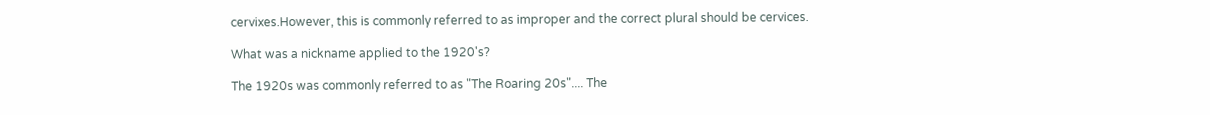cervixes.However, this is commonly referred to as improper and the correct plural should be cervices.

What was a nickname applied to the 1920's?

The 1920s was commonly referred to as "The Roaring 20s".... The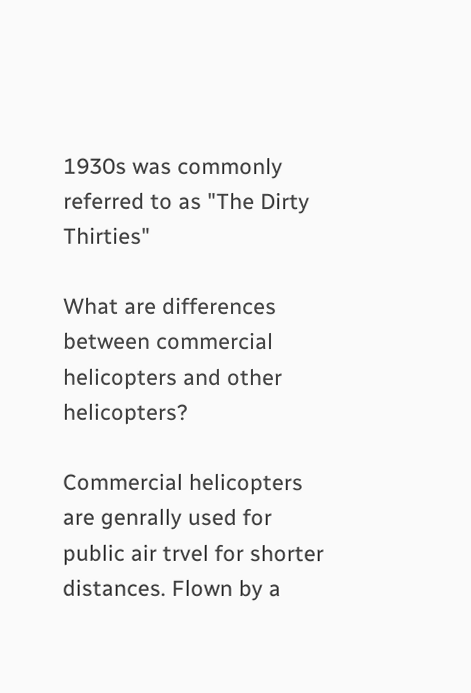1930s was commonly referred to as "The Dirty Thirties"

What are differences between commercial helicopters and other helicopters?

Commercial helicopters are genrally used for public air trvel for shorter distances. Flown by a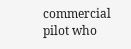commercial pilot who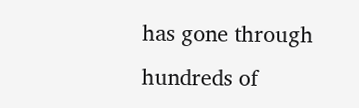has gone through hundreds of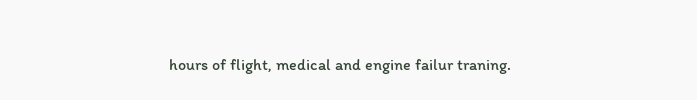hours of flight, medical and engine failur traning.